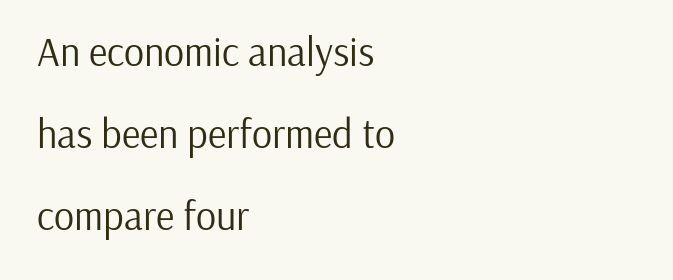An economic analysis has been performed to compare four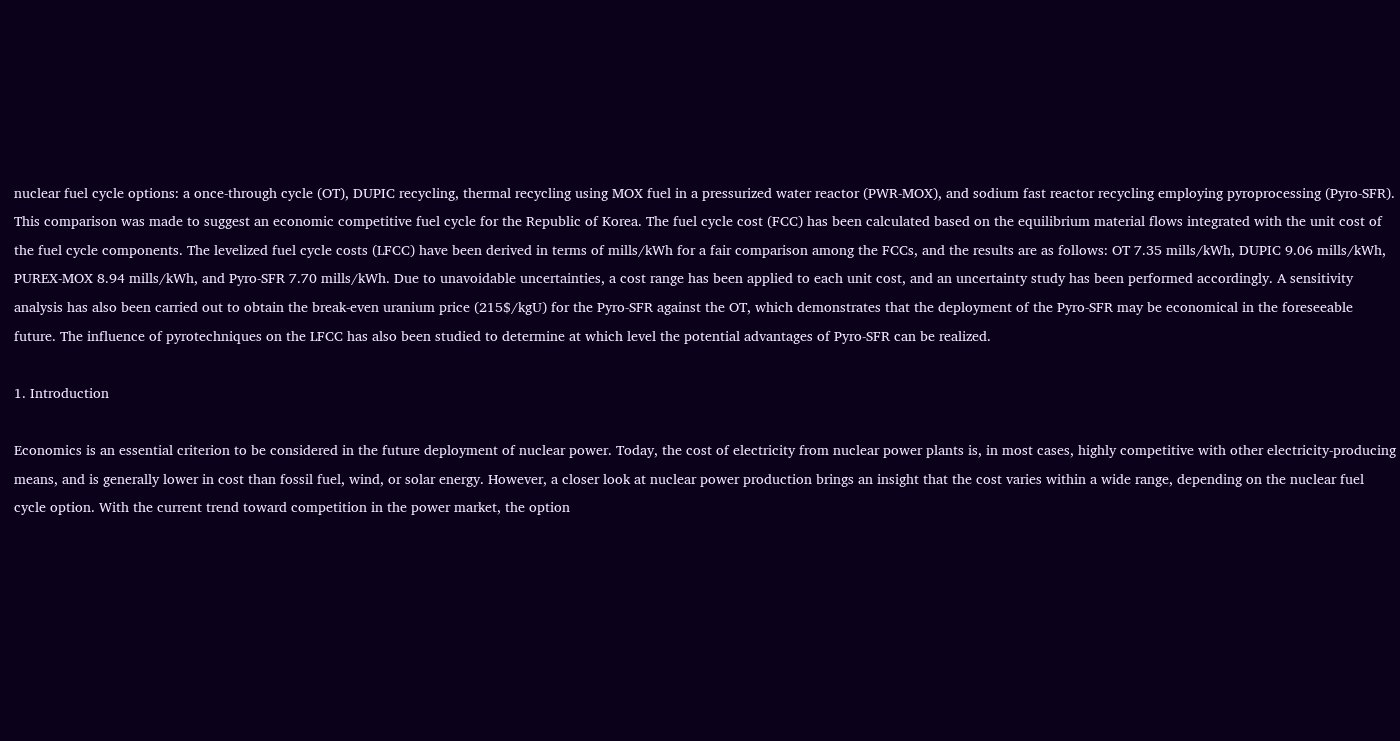nuclear fuel cycle options: a once-through cycle (OT), DUPIC recycling, thermal recycling using MOX fuel in a pressurized water reactor (PWR-MOX), and sodium fast reactor recycling employing pyroprocessing (Pyro-SFR). This comparison was made to suggest an economic competitive fuel cycle for the Republic of Korea. The fuel cycle cost (FCC) has been calculated based on the equilibrium material flows integrated with the unit cost of the fuel cycle components. The levelized fuel cycle costs (LFCC) have been derived in terms of mills/kWh for a fair comparison among the FCCs, and the results are as follows: OT 7.35 mills/kWh, DUPIC 9.06 mills/kWh, PUREX-MOX 8.94 mills/kWh, and Pyro-SFR 7.70 mills/kWh. Due to unavoidable uncertainties, a cost range has been applied to each unit cost, and an uncertainty study has been performed accordingly. A sensitivity analysis has also been carried out to obtain the break-even uranium price (215$/kgU) for the Pyro-SFR against the OT, which demonstrates that the deployment of the Pyro-SFR may be economical in the foreseeable future. The influence of pyrotechniques on the LFCC has also been studied to determine at which level the potential advantages of Pyro-SFR can be realized.

1. Introduction

Economics is an essential criterion to be considered in the future deployment of nuclear power. Today, the cost of electricity from nuclear power plants is, in most cases, highly competitive with other electricity-producing means, and is generally lower in cost than fossil fuel, wind, or solar energy. However, a closer look at nuclear power production brings an insight that the cost varies within a wide range, depending on the nuclear fuel cycle option. With the current trend toward competition in the power market, the option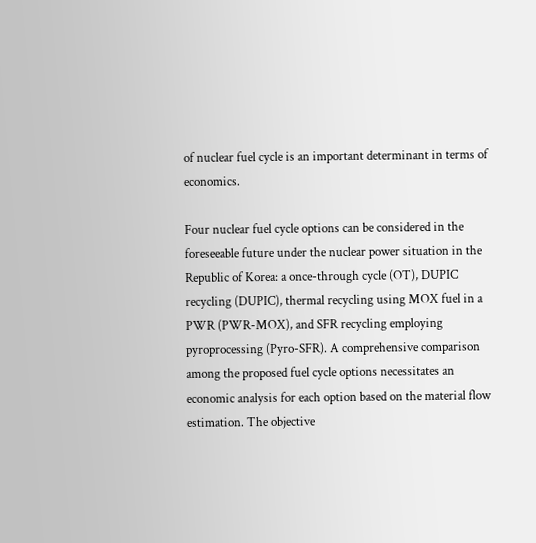of nuclear fuel cycle is an important determinant in terms of economics.

Four nuclear fuel cycle options can be considered in the foreseeable future under the nuclear power situation in the Republic of Korea: a once-through cycle (OT), DUPIC recycling (DUPIC), thermal recycling using MOX fuel in a PWR (PWR-MOX), and SFR recycling employing pyroprocessing (Pyro-SFR). A comprehensive comparison among the proposed fuel cycle options necessitates an economic analysis for each option based on the material flow estimation. The objective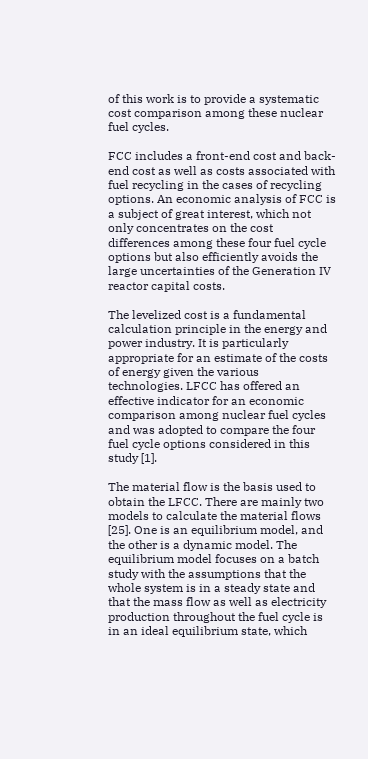of this work is to provide a systematic cost comparison among these nuclear fuel cycles.

FCC includes a front-end cost and back-end cost as well as costs associated with fuel recycling in the cases of recycling options. An economic analysis of FCC is a subject of great interest, which not only concentrates on the cost differences among these four fuel cycle options but also efficiently avoids the large uncertainties of the Generation IV reactor capital costs.

The levelized cost is a fundamental calculation principle in the energy and power industry. It is particularly appropriate for an estimate of the costs of energy given the various technologies. LFCC has offered an effective indicator for an economic comparison among nuclear fuel cycles and was adopted to compare the four fuel cycle options considered in this study [1].

The material flow is the basis used to obtain the LFCC. There are mainly two models to calculate the material flows [25]. One is an equilibrium model, and the other is a dynamic model. The equilibrium model focuses on a batch study with the assumptions that the whole system is in a steady state and that the mass flow as well as electricity production throughout the fuel cycle is in an ideal equilibrium state, which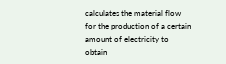calculates the material flow for the production of a certain amount of electricity to obtain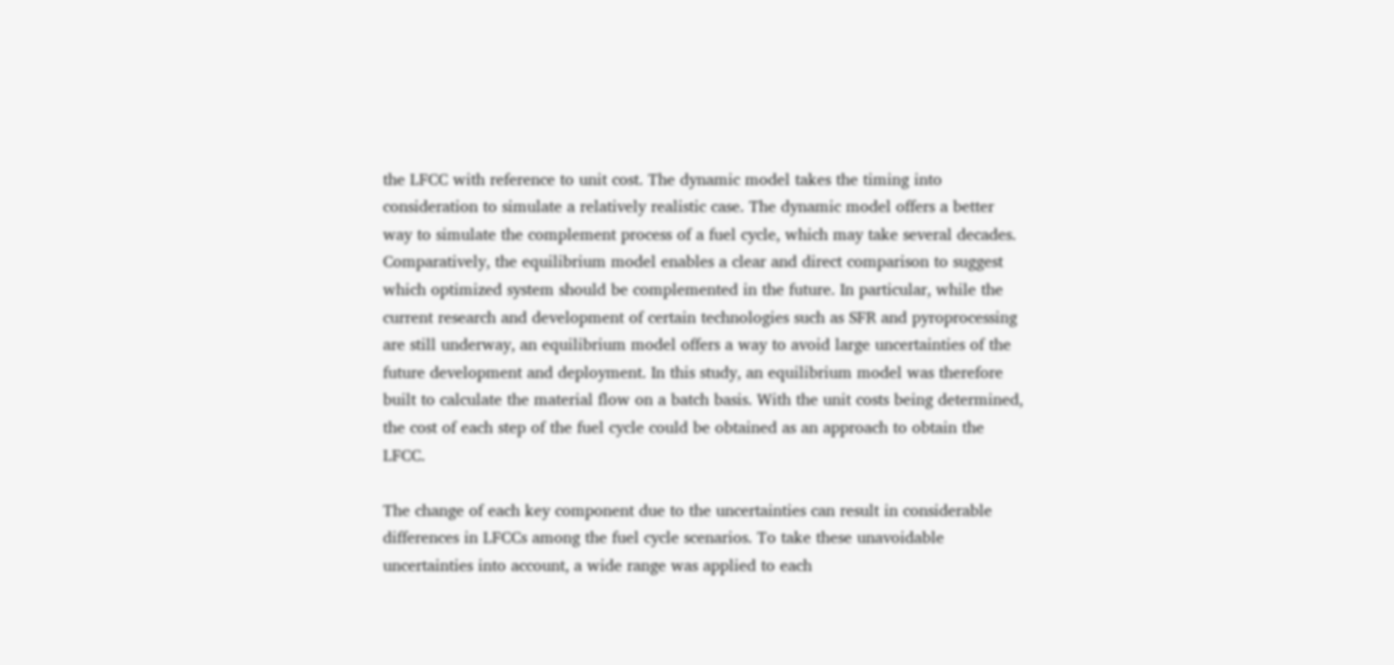the LFCC with reference to unit cost. The dynamic model takes the timing into consideration to simulate a relatively realistic case. The dynamic model offers a better way to simulate the complement process of a fuel cycle, which may take several decades. Comparatively, the equilibrium model enables a clear and direct comparison to suggest which optimized system should be complemented in the future. In particular, while the current research and development of certain technologies such as SFR and pyroprocessing are still underway, an equilibrium model offers a way to avoid large uncertainties of the future development and deployment. In this study, an equilibrium model was therefore built to calculate the material flow on a batch basis. With the unit costs being determined, the cost of each step of the fuel cycle could be obtained as an approach to obtain the LFCC.

The change of each key component due to the uncertainties can result in considerable differences in LFCCs among the fuel cycle scenarios. To take these unavoidable uncertainties into account, a wide range was applied to each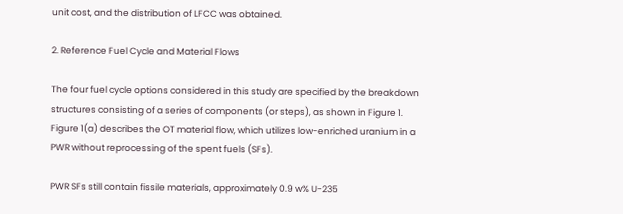unit cost, and the distribution of LFCC was obtained.

2. Reference Fuel Cycle and Material Flows

The four fuel cycle options considered in this study are specified by the breakdown structures consisting of a series of components (or steps), as shown in Figure 1. Figure 1(a) describes the OT material flow, which utilizes low-enriched uranium in a PWR without reprocessing of the spent fuels (SFs).

PWR SFs still contain fissile materials, approximately 0.9 w% U-235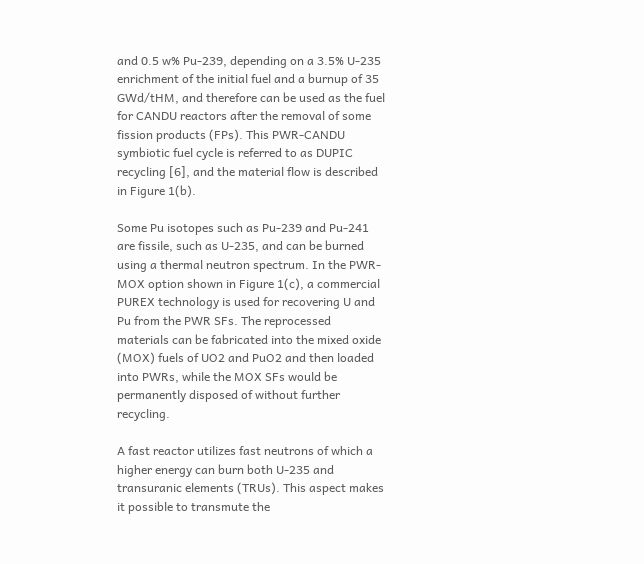and 0.5 w% Pu-239, depending on a 3.5% U-235 enrichment of the initial fuel and a burnup of 35 GWd/tHM, and therefore can be used as the fuel for CANDU reactors after the removal of some fission products (FPs). This PWR-CANDU symbiotic fuel cycle is referred to as DUPIC recycling [6], and the material flow is described in Figure 1(b).

Some Pu isotopes such as Pu-239 and Pu-241 are fissile, such as U-235, and can be burned using a thermal neutron spectrum. In the PWR-MOX option shown in Figure 1(c), a commercial PUREX technology is used for recovering U and Pu from the PWR SFs. The reprocessed materials can be fabricated into the mixed oxide (MOX) fuels of UO2 and PuO2 and then loaded into PWRs, while the MOX SFs would be permanently disposed of without further recycling.

A fast reactor utilizes fast neutrons of which a higher energy can burn both U-235 and transuranic elements (TRUs). This aspect makes it possible to transmute the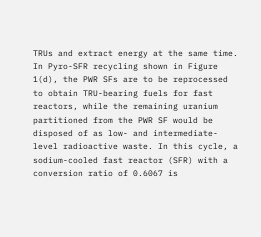TRUs and extract energy at the same time. In Pyro-SFR recycling shown in Figure 1(d), the PWR SFs are to be reprocessed to obtain TRU-bearing fuels for fast reactors, while the remaining uranium partitioned from the PWR SF would be disposed of as low- and intermediate-level radioactive waste. In this cycle, a sodium-cooled fast reactor (SFR) with a conversion ratio of 0.6067 is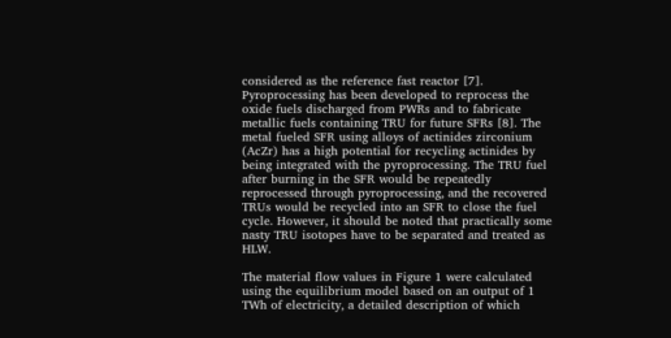considered as the reference fast reactor [7]. Pyroprocessing has been developed to reprocess the oxide fuels discharged from PWRs and to fabricate metallic fuels containing TRU for future SFRs [8]. The metal fueled SFR using alloys of actinides zirconium (AcZr) has a high potential for recycling actinides by being integrated with the pyroprocessing. The TRU fuel after burning in the SFR would be repeatedly reprocessed through pyroprocessing, and the recovered TRUs would be recycled into an SFR to close the fuel cycle. However, it should be noted that practically some nasty TRU isotopes have to be separated and treated as HLW.

The material flow values in Figure 1 were calculated using the equilibrium model based on an output of 1 TWh of electricity, a detailed description of which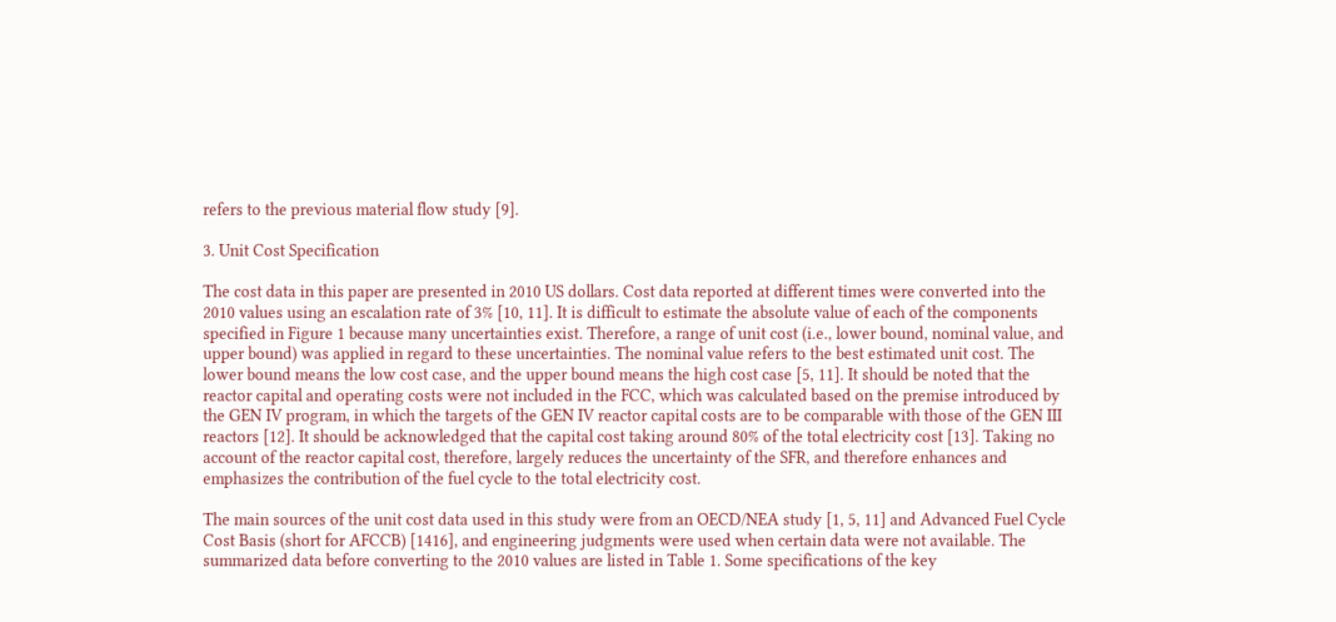refers to the previous material flow study [9].

3. Unit Cost Specification

The cost data in this paper are presented in 2010 US dollars. Cost data reported at different times were converted into the 2010 values using an escalation rate of 3% [10, 11]. It is difficult to estimate the absolute value of each of the components specified in Figure 1 because many uncertainties exist. Therefore, a range of unit cost (i.e., lower bound, nominal value, and upper bound) was applied in regard to these uncertainties. The nominal value refers to the best estimated unit cost. The lower bound means the low cost case, and the upper bound means the high cost case [5, 11]. It should be noted that the reactor capital and operating costs were not included in the FCC, which was calculated based on the premise introduced by the GEN IV program, in which the targets of the GEN IV reactor capital costs are to be comparable with those of the GEN III reactors [12]. It should be acknowledged that the capital cost taking around 80% of the total electricity cost [13]. Taking no account of the reactor capital cost, therefore, largely reduces the uncertainty of the SFR, and therefore enhances and emphasizes the contribution of the fuel cycle to the total electricity cost.

The main sources of the unit cost data used in this study were from an OECD/NEA study [1, 5, 11] and Advanced Fuel Cycle Cost Basis (short for AFCCB) [1416], and engineering judgments were used when certain data were not available. The summarized data before converting to the 2010 values are listed in Table 1. Some specifications of the key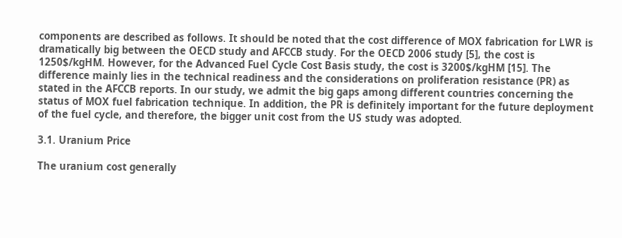components are described as follows. It should be noted that the cost difference of MOX fabrication for LWR is dramatically big between the OECD study and AFCCB study. For the OECD 2006 study [5], the cost is 1250$/kgHM. However, for the Advanced Fuel Cycle Cost Basis study, the cost is 3200$/kgHM [15]. The difference mainly lies in the technical readiness and the considerations on proliferation resistance (PR) as stated in the AFCCB reports. In our study, we admit the big gaps among different countries concerning the status of MOX fuel fabrication technique. In addition, the PR is definitely important for the future deployment of the fuel cycle, and therefore, the bigger unit cost from the US study was adopted.

3.1. Uranium Price

The uranium cost generally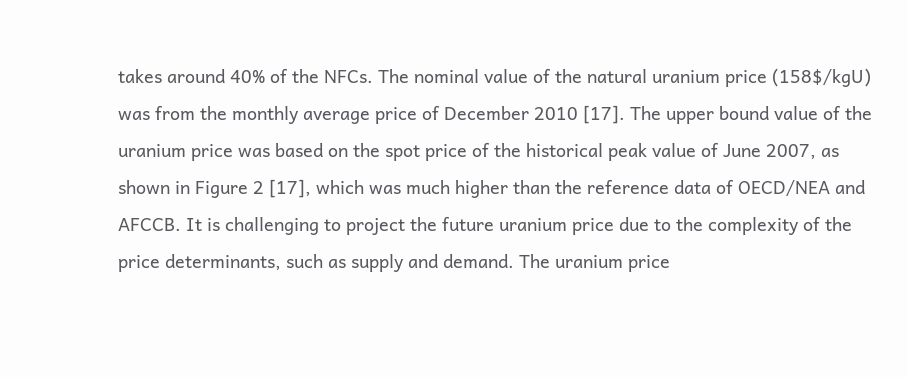takes around 40% of the NFCs. The nominal value of the natural uranium price (158$/kgU) was from the monthly average price of December 2010 [17]. The upper bound value of the uranium price was based on the spot price of the historical peak value of June 2007, as shown in Figure 2 [17], which was much higher than the reference data of OECD/NEA and AFCCB. It is challenging to project the future uranium price due to the complexity of the price determinants, such as supply and demand. The uranium price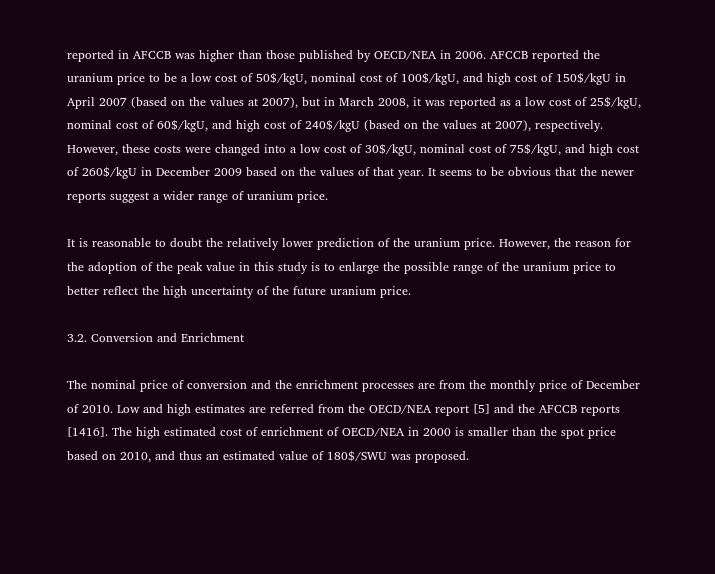reported in AFCCB was higher than those published by OECD/NEA in 2006. AFCCB reported the uranium price to be a low cost of 50$/kgU, nominal cost of 100$/kgU, and high cost of 150$/kgU in April 2007 (based on the values at 2007), but in March 2008, it was reported as a low cost of 25$/kgU, nominal cost of 60$/kgU, and high cost of 240$/kgU (based on the values at 2007), respectively. However, these costs were changed into a low cost of 30$/kgU, nominal cost of 75$/kgU, and high cost of 260$/kgU in December 2009 based on the values of that year. It seems to be obvious that the newer reports suggest a wider range of uranium price.

It is reasonable to doubt the relatively lower prediction of the uranium price. However, the reason for the adoption of the peak value in this study is to enlarge the possible range of the uranium price to better reflect the high uncertainty of the future uranium price.

3.2. Conversion and Enrichment

The nominal price of conversion and the enrichment processes are from the monthly price of December of 2010. Low and high estimates are referred from the OECD/NEA report [5] and the AFCCB reports [1416]. The high estimated cost of enrichment of OECD/NEA in 2000 is smaller than the spot price based on 2010, and thus an estimated value of 180$/SWU was proposed.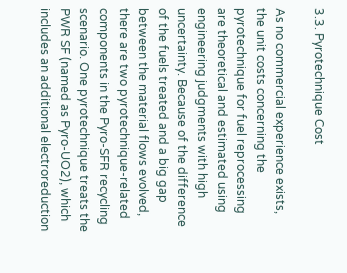3.3. Pyrotechnique Cost

As no commercial experience exists, the unit costs concerning the pyrotechnique for fuel reprocessing are theoretical and estimated using engineering judgments with high uncertainty. Because of the difference of the fuels treated and a big gap between the material flows evolved, there are two pyrotechnique-related components in the Pyro-SFR recycling scenario. One pyrotechnique treats the PWR SF (named as Pyro-UO2), which includes an additional electroreduction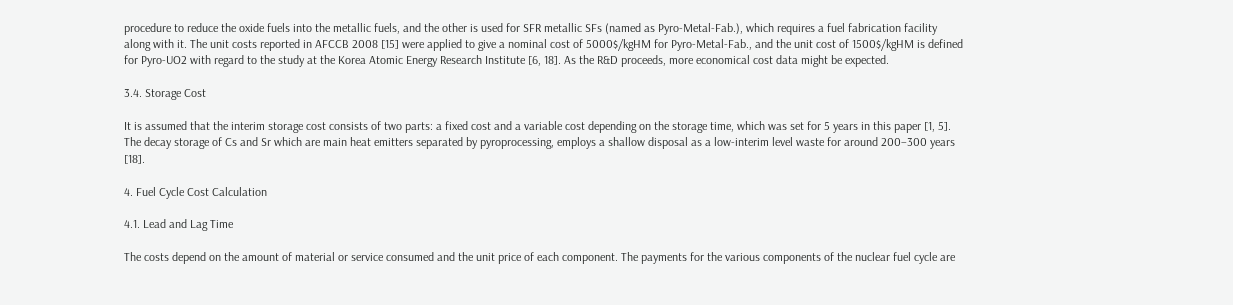procedure to reduce the oxide fuels into the metallic fuels, and the other is used for SFR metallic SFs (named as Pyro-Metal-Fab.), which requires a fuel fabrication facility along with it. The unit costs reported in AFCCB 2008 [15] were applied to give a nominal cost of 5000$/kgHM for Pyro-Metal-Fab., and the unit cost of 1500$/kgHM is defined for Pyro-UO2 with regard to the study at the Korea Atomic Energy Research Institute [6, 18]. As the R&D proceeds, more economical cost data might be expected.

3.4. Storage Cost

It is assumed that the interim storage cost consists of two parts: a fixed cost and a variable cost depending on the storage time, which was set for 5 years in this paper [1, 5]. The decay storage of Cs and Sr which are main heat emitters separated by pyroprocessing, employs a shallow disposal as a low-interim level waste for around 200–300 years [18].

4. Fuel Cycle Cost Calculation

4.1. Lead and Lag Time

The costs depend on the amount of material or service consumed and the unit price of each component. The payments for the various components of the nuclear fuel cycle are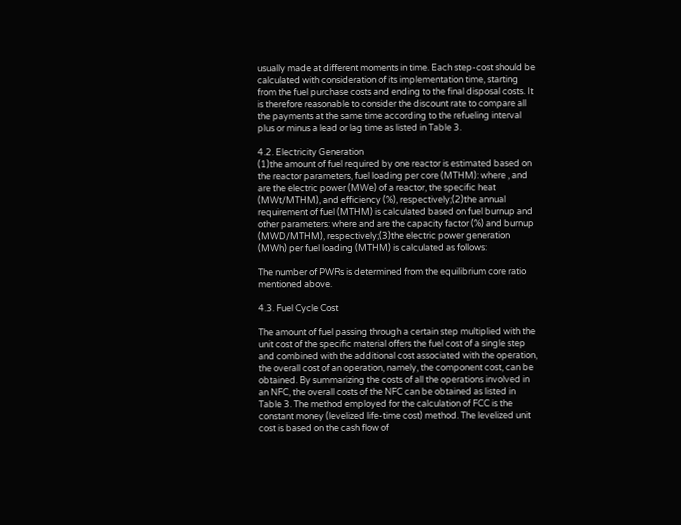usually made at different moments in time. Each step-cost should be calculated with consideration of its implementation time, starting from the fuel purchase costs and ending to the final disposal costs. It is therefore reasonable to consider the discount rate to compare all the payments at the same time according to the refueling interval plus or minus a lead or lag time as listed in Table 3.

4.2. Electricity Generation
(1)the amount of fuel required by one reactor is estimated based on the reactor parameters, fuel loading per core (MTHM): where , and are the electric power (MWe) of a reactor, the specific heat (MWt/MTHM), and efficiency (%), respectively;(2)the annual requirement of fuel (MTHM) is calculated based on fuel burnup and other parameters: where and are the capacity factor (%) and burnup (MWD/MTHM), respectively;(3)the electric power generation (MWh) per fuel loading (MTHM) is calculated as follows:

The number of PWRs is determined from the equilibrium core ratio mentioned above.

4.3. Fuel Cycle Cost

The amount of fuel passing through a certain step multiplied with the unit cost of the specific material offers the fuel cost of a single step and combined with the additional cost associated with the operation, the overall cost of an operation, namely, the component cost, can be obtained. By summarizing the costs of all the operations involved in an NFC, the overall costs of the NFC can be obtained as listed in Table 3. The method employed for the calculation of FCC is the constant money (levelized life-time cost) method. The levelized unit cost is based on the cash flow of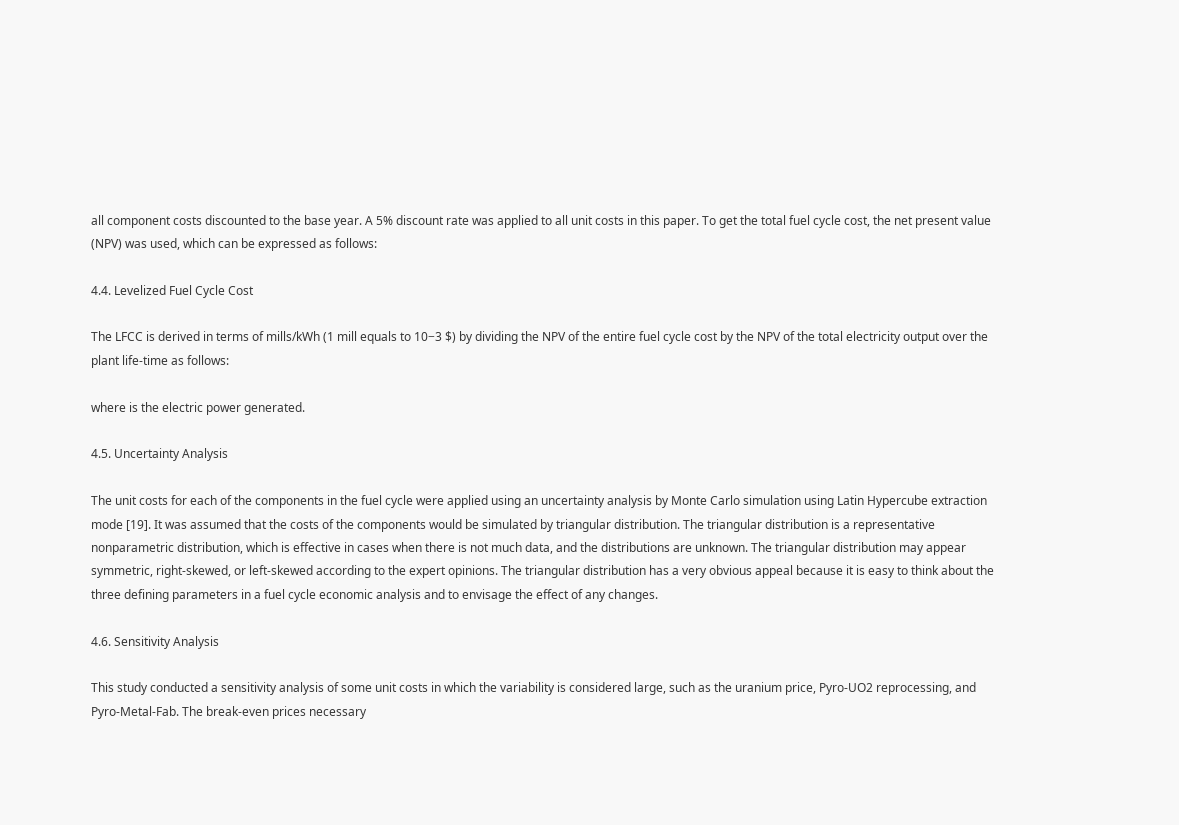all component costs discounted to the base year. A 5% discount rate was applied to all unit costs in this paper. To get the total fuel cycle cost, the net present value (NPV) was used, which can be expressed as follows:

4.4. Levelized Fuel Cycle Cost

The LFCC is derived in terms of mills/kWh (1 mill equals to 10−3 $) by dividing the NPV of the entire fuel cycle cost by the NPV of the total electricity output over the plant life-time as follows:

where is the electric power generated.

4.5. Uncertainty Analysis

The unit costs for each of the components in the fuel cycle were applied using an uncertainty analysis by Monte Carlo simulation using Latin Hypercube extraction mode [19]. It was assumed that the costs of the components would be simulated by triangular distribution. The triangular distribution is a representative nonparametric distribution, which is effective in cases when there is not much data, and the distributions are unknown. The triangular distribution may appear symmetric, right-skewed, or left-skewed according to the expert opinions. The triangular distribution has a very obvious appeal because it is easy to think about the three defining parameters in a fuel cycle economic analysis and to envisage the effect of any changes.

4.6. Sensitivity Analysis

This study conducted a sensitivity analysis of some unit costs in which the variability is considered large, such as the uranium price, Pyro-UO2 reprocessing, and Pyro-Metal-Fab. The break-even prices necessary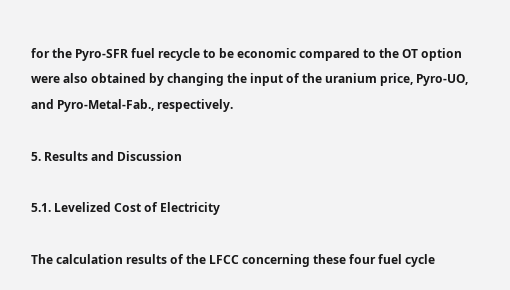for the Pyro-SFR fuel recycle to be economic compared to the OT option were also obtained by changing the input of the uranium price, Pyro-UO, and Pyro-Metal-Fab., respectively.

5. Results and Discussion

5.1. Levelized Cost of Electricity

The calculation results of the LFCC concerning these four fuel cycle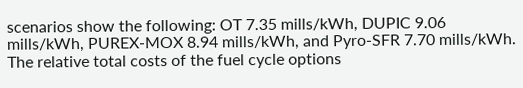scenarios show the following: OT 7.35 mills/kWh, DUPIC 9.06 mills/kWh, PUREX-MOX 8.94 mills/kWh, and Pyro-SFR 7.70 mills/kWh. The relative total costs of the fuel cycle options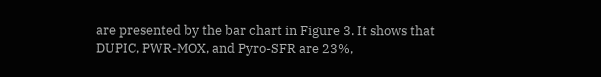are presented by the bar chart in Figure 3. It shows that DUPIC, PWR-MOX, and Pyro-SFR are 23%,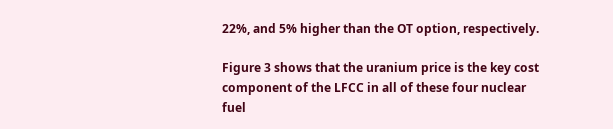22%, and 5% higher than the OT option, respectively.

Figure 3 shows that the uranium price is the key cost component of the LFCC in all of these four nuclear fuel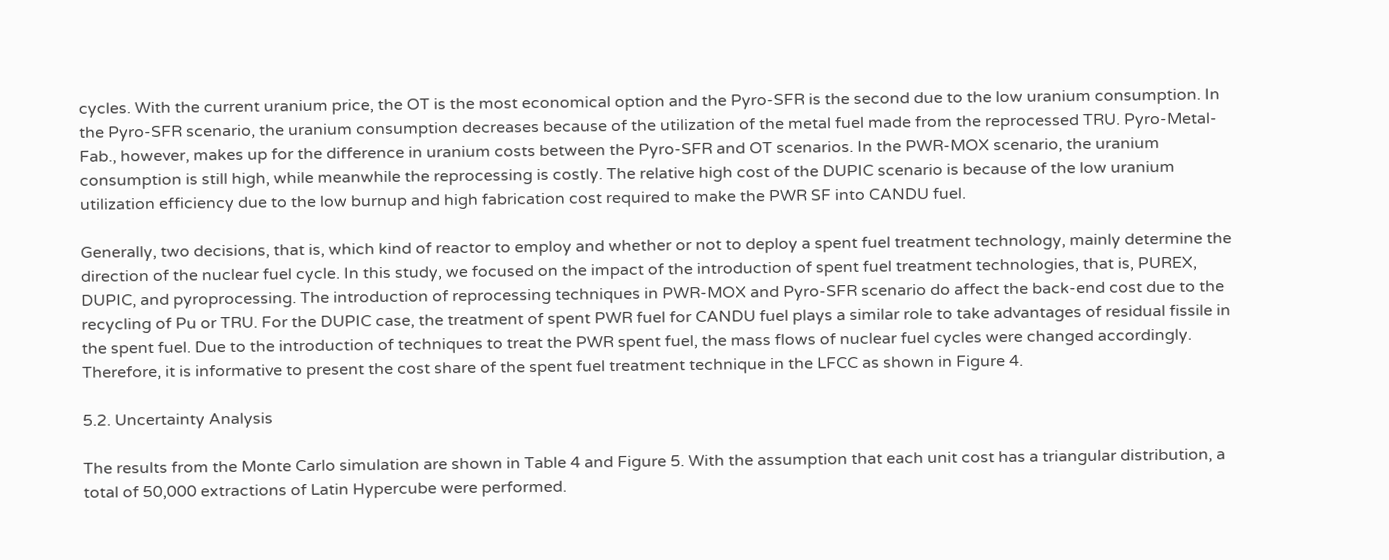cycles. With the current uranium price, the OT is the most economical option and the Pyro-SFR is the second due to the low uranium consumption. In the Pyro-SFR scenario, the uranium consumption decreases because of the utilization of the metal fuel made from the reprocessed TRU. Pyro-Metal-Fab., however, makes up for the difference in uranium costs between the Pyro-SFR and OT scenarios. In the PWR-MOX scenario, the uranium consumption is still high, while meanwhile the reprocessing is costly. The relative high cost of the DUPIC scenario is because of the low uranium utilization efficiency due to the low burnup and high fabrication cost required to make the PWR SF into CANDU fuel.

Generally, two decisions, that is, which kind of reactor to employ and whether or not to deploy a spent fuel treatment technology, mainly determine the direction of the nuclear fuel cycle. In this study, we focused on the impact of the introduction of spent fuel treatment technologies, that is, PUREX, DUPIC, and pyroprocessing. The introduction of reprocessing techniques in PWR-MOX and Pyro-SFR scenario do affect the back-end cost due to the recycling of Pu or TRU. For the DUPIC case, the treatment of spent PWR fuel for CANDU fuel plays a similar role to take advantages of residual fissile in the spent fuel. Due to the introduction of techniques to treat the PWR spent fuel, the mass flows of nuclear fuel cycles were changed accordingly. Therefore, it is informative to present the cost share of the spent fuel treatment technique in the LFCC as shown in Figure 4.

5.2. Uncertainty Analysis

The results from the Monte Carlo simulation are shown in Table 4 and Figure 5. With the assumption that each unit cost has a triangular distribution, a total of 50,000 extractions of Latin Hypercube were performed.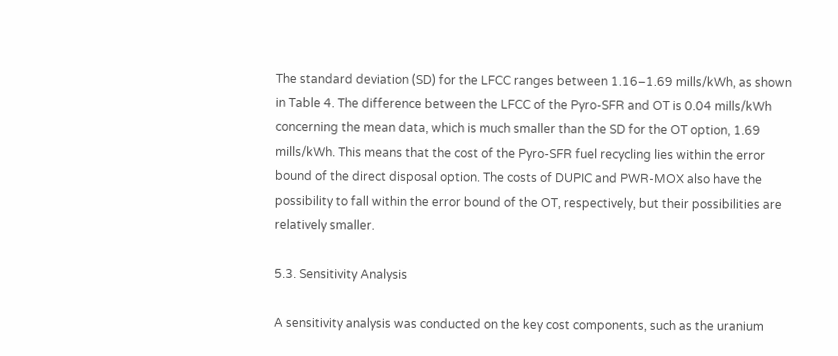The standard deviation (SD) for the LFCC ranges between 1.16–1.69 mills/kWh, as shown in Table 4. The difference between the LFCC of the Pyro-SFR and OT is 0.04 mills/kWh concerning the mean data, which is much smaller than the SD for the OT option, 1.69 mills/kWh. This means that the cost of the Pyro-SFR fuel recycling lies within the error bound of the direct disposal option. The costs of DUPIC and PWR-MOX also have the possibility to fall within the error bound of the OT, respectively, but their possibilities are relatively smaller.

5.3. Sensitivity Analysis

A sensitivity analysis was conducted on the key cost components, such as the uranium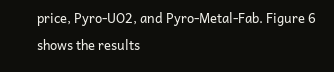price, Pyro-UO2, and Pyro-Metal-Fab. Figure 6 shows the results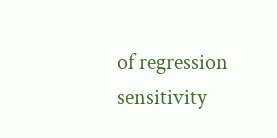of regression sensitivity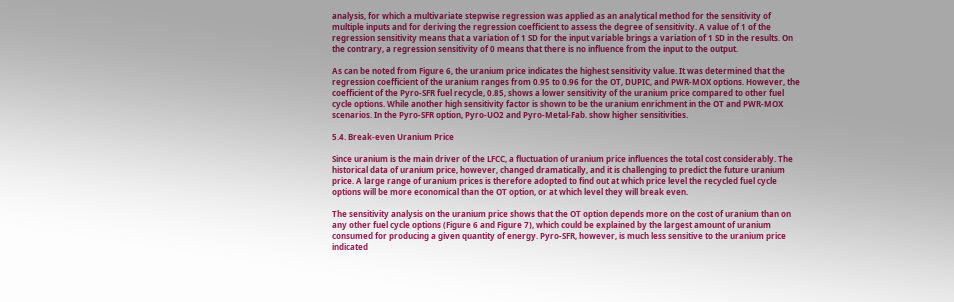analysis, for which a multivariate stepwise regression was applied as an analytical method for the sensitivity of multiple inputs and for deriving the regression coefficient to assess the degree of sensitivity. A value of 1 of the regression sensitivity means that a variation of 1 SD for the input variable brings a variation of 1 SD in the results. On the contrary, a regression sensitivity of 0 means that there is no influence from the input to the output.

As can be noted from Figure 6, the uranium price indicates the highest sensitivity value. It was determined that the regression coefficient of the uranium ranges from 0.95 to 0.96 for the OT, DUPIC, and PWR-MOX options. However, the coefficient of the Pyro-SFR fuel recycle, 0.85, shows a lower sensitivity of the uranium price compared to other fuel cycle options. While another high sensitivity factor is shown to be the uranium enrichment in the OT and PWR-MOX scenarios. In the Pyro-SFR option, Pyro-UO2 and Pyro-Metal-Fab. show higher sensitivities.

5.4. Break-even Uranium Price

Since uranium is the main driver of the LFCC, a fluctuation of uranium price influences the total cost considerably. The historical data of uranium price, however, changed dramatically, and it is challenging to predict the future uranium price. A large range of uranium prices is therefore adopted to find out at which price level the recycled fuel cycle options will be more economical than the OT option, or at which level they will break even.

The sensitivity analysis on the uranium price shows that the OT option depends more on the cost of uranium than on any other fuel cycle options (Figure 6 and Figure 7), which could be explained by the largest amount of uranium consumed for producing a given quantity of energy. Pyro-SFR, however, is much less sensitive to the uranium price indicated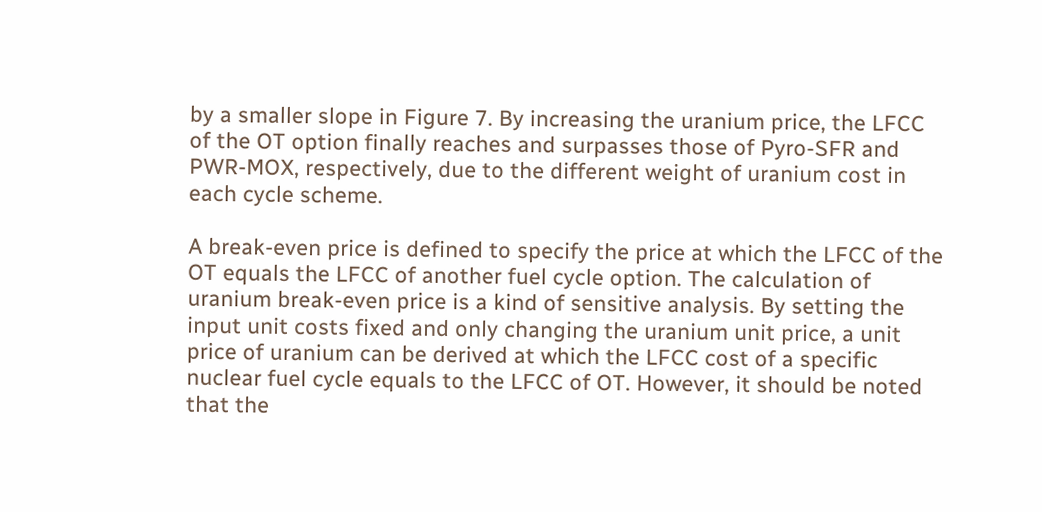by a smaller slope in Figure 7. By increasing the uranium price, the LFCC of the OT option finally reaches and surpasses those of Pyro-SFR and PWR-MOX, respectively, due to the different weight of uranium cost in each cycle scheme.

A break-even price is defined to specify the price at which the LFCC of the OT equals the LFCC of another fuel cycle option. The calculation of uranium break-even price is a kind of sensitive analysis. By setting the input unit costs fixed and only changing the uranium unit price, a unit price of uranium can be derived at which the LFCC cost of a specific nuclear fuel cycle equals to the LFCC of OT. However, it should be noted that the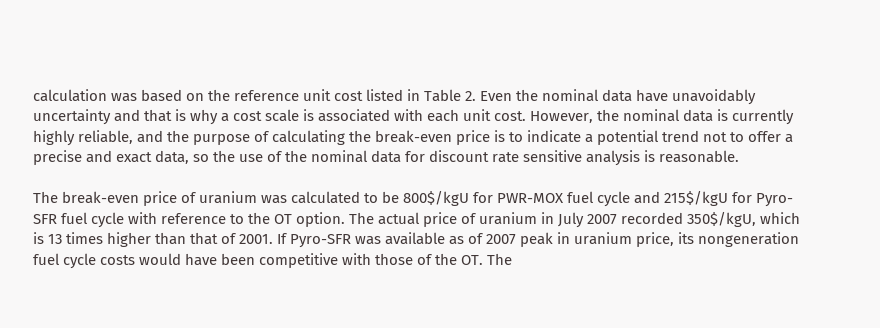calculation was based on the reference unit cost listed in Table 2. Even the nominal data have unavoidably uncertainty and that is why a cost scale is associated with each unit cost. However, the nominal data is currently highly reliable, and the purpose of calculating the break-even price is to indicate a potential trend not to offer a precise and exact data, so the use of the nominal data for discount rate sensitive analysis is reasonable.

The break-even price of uranium was calculated to be 800$/kgU for PWR-MOX fuel cycle and 215$/kgU for Pyro-SFR fuel cycle with reference to the OT option. The actual price of uranium in July 2007 recorded 350$/kgU, which is 13 times higher than that of 2001. If Pyro-SFR was available as of 2007 peak in uranium price, its nongeneration fuel cycle costs would have been competitive with those of the OT. The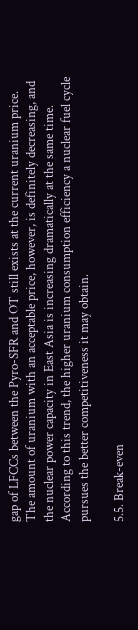gap of LFCCs between the Pyro-SFR and OT still exists at the current uranium price. The amount of uranium with an acceptable price, however, is definitely decreasing, and the nuclear power capacity in East Asia is increasing dramatically at the same time. According to this trend, the higher uranium consumption efficiency a nuclear fuel cycle pursues the better competitiveness it may obtain.

5.5. Break-even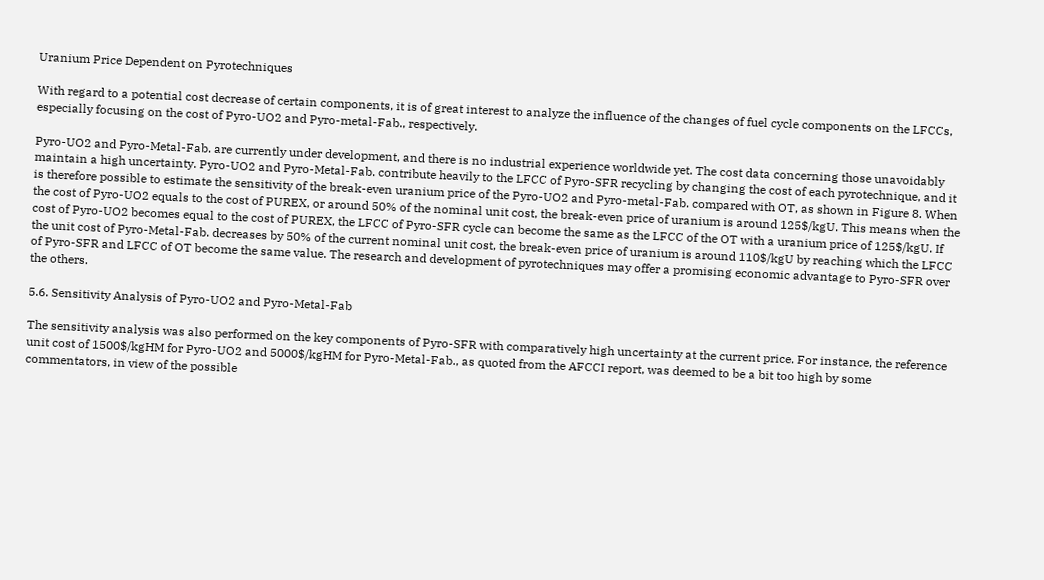Uranium Price Dependent on Pyrotechniques

With regard to a potential cost decrease of certain components, it is of great interest to analyze the influence of the changes of fuel cycle components on the LFCCs, especially focusing on the cost of Pyro-UO2 and Pyro-metal-Fab., respectively.

Pyro-UO2 and Pyro-Metal-Fab. are currently under development, and there is no industrial experience worldwide yet. The cost data concerning those unavoidably maintain a high uncertainty. Pyro-UO2 and Pyro-Metal-Fab. contribute heavily to the LFCC of Pyro-SFR recycling by changing the cost of each pyrotechnique, and it is therefore possible to estimate the sensitivity of the break-even uranium price of the Pyro-UO2 and Pyro-metal-Fab. compared with OT, as shown in Figure 8. When the cost of Pyro-UO2 equals to the cost of PUREX, or around 50% of the nominal unit cost, the break-even price of uranium is around 125$/kgU. This means when the cost of Pyro-UO2 becomes equal to the cost of PUREX, the LFCC of Pyro-SFR cycle can become the same as the LFCC of the OT with a uranium price of 125$/kgU. If the unit cost of Pyro-Metal-Fab. decreases by 50% of the current nominal unit cost, the break-even price of uranium is around 110$/kgU by reaching which the LFCC of Pyro-SFR and LFCC of OT become the same value. The research and development of pyrotechniques may offer a promising economic advantage to Pyro-SFR over the others.

5.6. Sensitivity Analysis of Pyro-UO2 and Pyro-Metal-Fab

The sensitivity analysis was also performed on the key components of Pyro-SFR with comparatively high uncertainty at the current price. For instance, the reference unit cost of 1500$/kgHM for Pyro-UO2 and 5000$/kgHM for Pyro-Metal-Fab., as quoted from the AFCCI report, was deemed to be a bit too high by some commentators, in view of the possible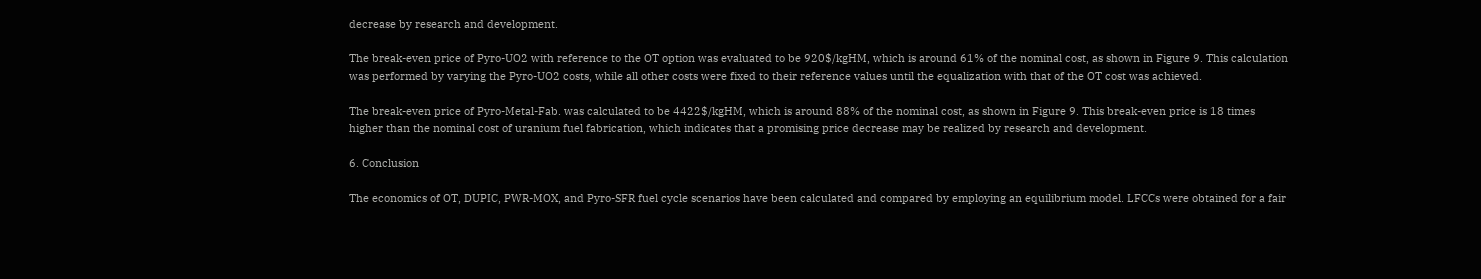decrease by research and development.

The break-even price of Pyro-UO2 with reference to the OT option was evaluated to be 920$/kgHM, which is around 61% of the nominal cost, as shown in Figure 9. This calculation was performed by varying the Pyro-UO2 costs, while all other costs were fixed to their reference values until the equalization with that of the OT cost was achieved.

The break-even price of Pyro-Metal-Fab. was calculated to be 4422$/kgHM, which is around 88% of the nominal cost, as shown in Figure 9. This break-even price is 18 times higher than the nominal cost of uranium fuel fabrication, which indicates that a promising price decrease may be realized by research and development.

6. Conclusion

The economics of OT, DUPIC, PWR-MOX, and Pyro-SFR fuel cycle scenarios have been calculated and compared by employing an equilibrium model. LFCCs were obtained for a fair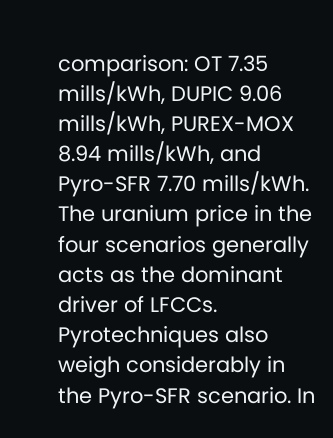comparison: OT 7.35 mills/kWh, DUPIC 9.06 mills/kWh, PUREX-MOX 8.94 mills/kWh, and Pyro-SFR 7.70 mills/kWh. The uranium price in the four scenarios generally acts as the dominant driver of LFCCs. Pyrotechniques also weigh considerably in the Pyro-SFR scenario. In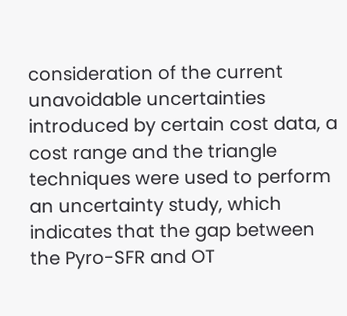consideration of the current unavoidable uncertainties introduced by certain cost data, a cost range and the triangle techniques were used to perform an uncertainty study, which indicates that the gap between the Pyro-SFR and OT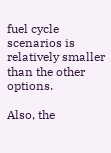fuel cycle scenarios is relatively smaller than the other options.

Also, the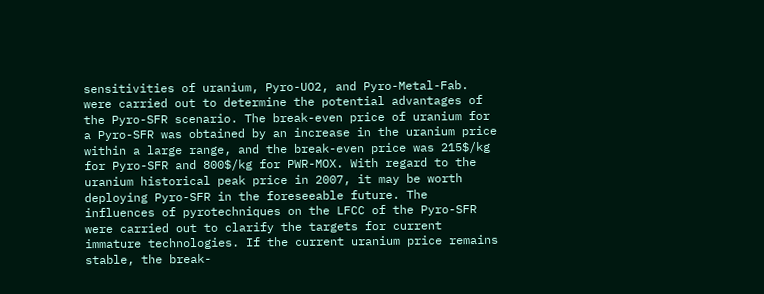sensitivities of uranium, Pyro-UO2, and Pyro-Metal-Fab. were carried out to determine the potential advantages of the Pyro-SFR scenario. The break-even price of uranium for a Pyro-SFR was obtained by an increase in the uranium price within a large range, and the break-even price was 215$/kg for Pyro-SFR and 800$/kg for PWR-MOX. With regard to the uranium historical peak price in 2007, it may be worth deploying Pyro-SFR in the foreseeable future. The influences of pyrotechniques on the LFCC of the Pyro-SFR were carried out to clarify the targets for current immature technologies. If the current uranium price remains stable, the break-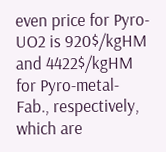even price for Pyro-UO2 is 920$/kgHM and 4422$/kgHM for Pyro-metal-Fab., respectively, which are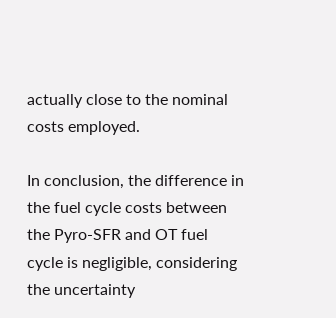actually close to the nominal costs employed.

In conclusion, the difference in the fuel cycle costs between the Pyro-SFR and OT fuel cycle is negligible, considering the uncertainty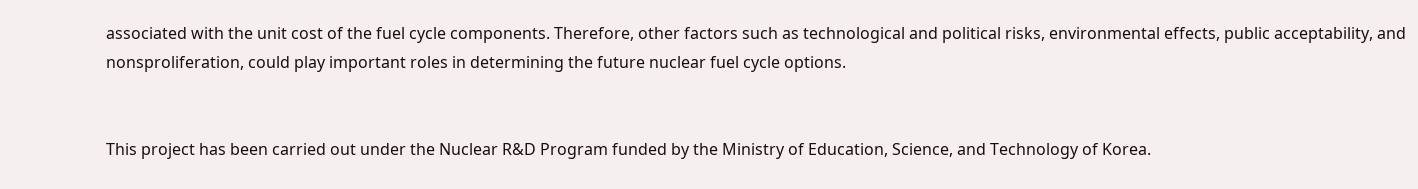associated with the unit cost of the fuel cycle components. Therefore, other factors such as technological and political risks, environmental effects, public acceptability, and nonsproliferation, could play important roles in determining the future nuclear fuel cycle options.


This project has been carried out under the Nuclear R&D Program funded by the Ministry of Education, Science, and Technology of Korea.